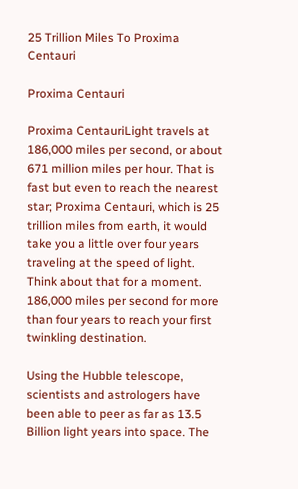25 Trillion Miles To Proxima Centauri

Proxima Centauri

Proxima CentauriLight travels at 186,000 miles per second, or about 671 million miles per hour. That is fast but even to reach the nearest star; Proxima Centauri, which is 25 trillion miles from earth, it would take you a little over four years traveling at the speed of light. Think about that for a moment. 186,000 miles per second for more than four years to reach your first twinkling destination.

Using the Hubble telescope, scientists and astrologers have been able to peer as far as 13.5 Billion light years into space. The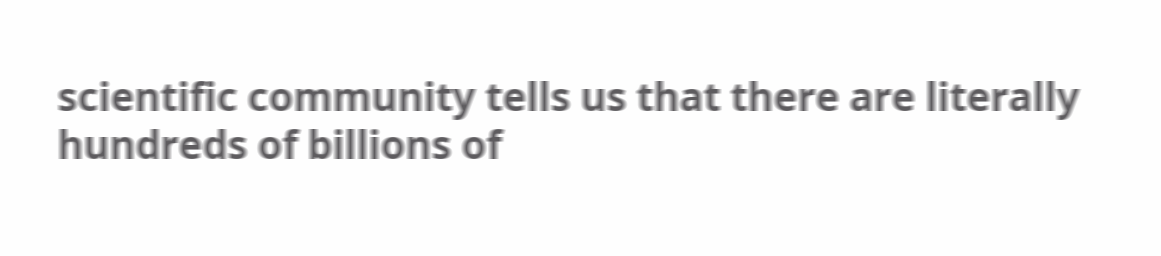scientific community tells us that there are literally hundreds of billions of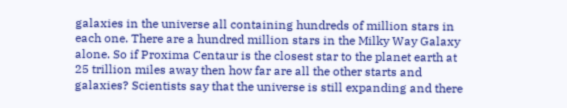galaxies in the universe all containing hundreds of million stars in each one. There are a hundred million stars in the Milky Way Galaxy alone. So if Proxima Centaur is the closest star to the planet earth at 25 trillion miles away then how far are all the other starts and galaxies? Scientists say that the universe is still expanding and there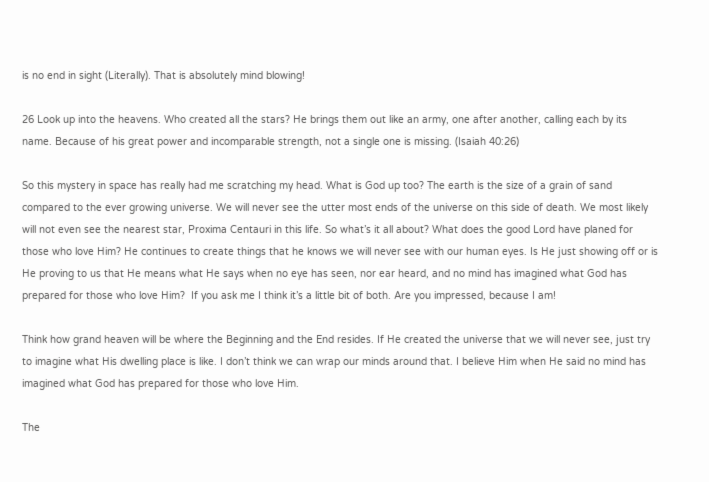is no end in sight (Literally). That is absolutely mind blowing!

26 Look up into the heavens. Who created all the stars? He brings them out like an army, one after another, calling each by its name. Because of his great power and incomparable strength, not a single one is missing. (Isaiah 40:26)

So this mystery in space has really had me scratching my head. What is God up too? The earth is the size of a grain of sand compared to the ever growing universe. We will never see the utter most ends of the universe on this side of death. We most likely will not even see the nearest star, Proxima Centauri in this life. So what’s it all about? What does the good Lord have planed for those who love Him? He continues to create things that he knows we will never see with our human eyes. Is He just showing off or is He proving to us that He means what He says when no eye has seen, nor ear heard, and no mind has imagined what God has prepared for those who love Him?  If you ask me I think it’s a little bit of both. Are you impressed, because I am!

Think how grand heaven will be where the Beginning and the End resides. If He created the universe that we will never see, just try to imagine what His dwelling place is like. I don’t think we can wrap our minds around that. I believe Him when He said no mind has imagined what God has prepared for those who love Him.

The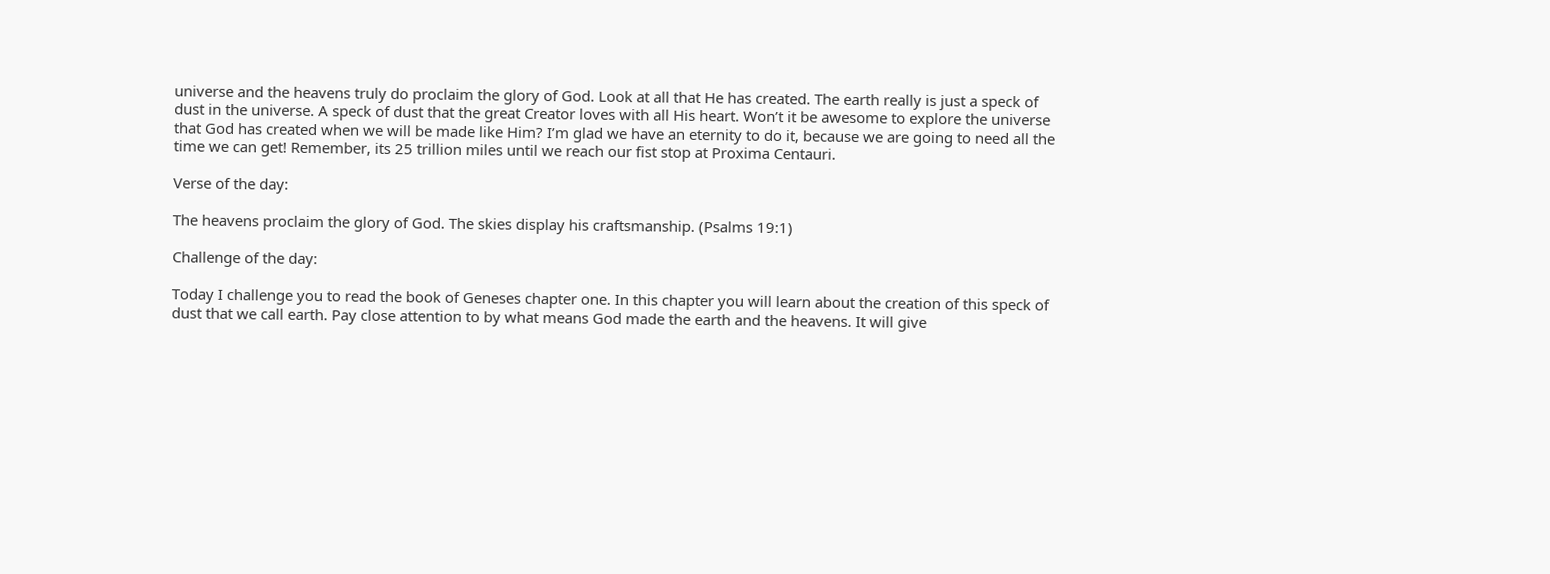universe and the heavens truly do proclaim the glory of God. Look at all that He has created. The earth really is just a speck of dust in the universe. A speck of dust that the great Creator loves with all His heart. Won’t it be awesome to explore the universe that God has created when we will be made like Him? I’m glad we have an eternity to do it, because we are going to need all the time we can get! Remember, its 25 trillion miles until we reach our fist stop at Proxima Centauri.

Verse of the day:

The heavens proclaim the glory of God. The skies display his craftsmanship. (Psalms 19:1)

Challenge of the day:

Today I challenge you to read the book of Geneses chapter one. In this chapter you will learn about the creation of this speck of dust that we call earth. Pay close attention to by what means God made the earth and the heavens. It will give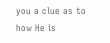you a clue as to how He is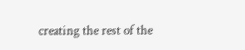creating the rest of the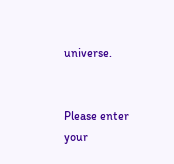universe.


Please enter your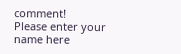comment!
Please enter your name here